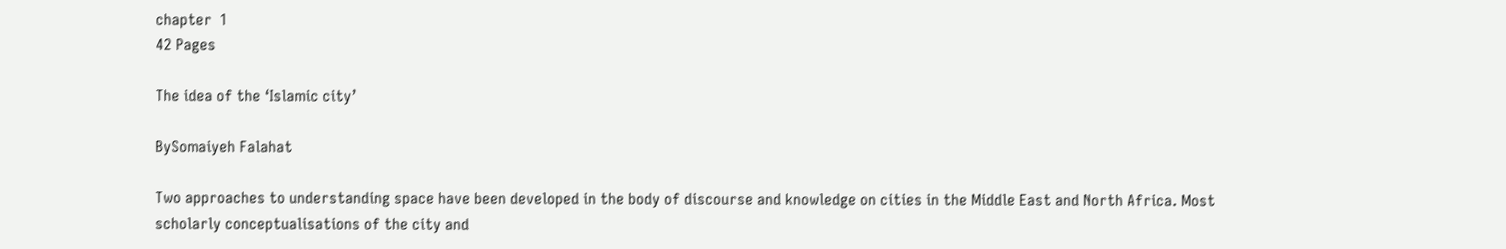chapter  1
42 Pages

The idea of the ‘Islamic city’

BySomaiyeh Falahat

Two approaches to understanding space have been developed in the body of discourse and knowledge on cities in the Middle East and North Africa. Most scholarly conceptualisations of the city and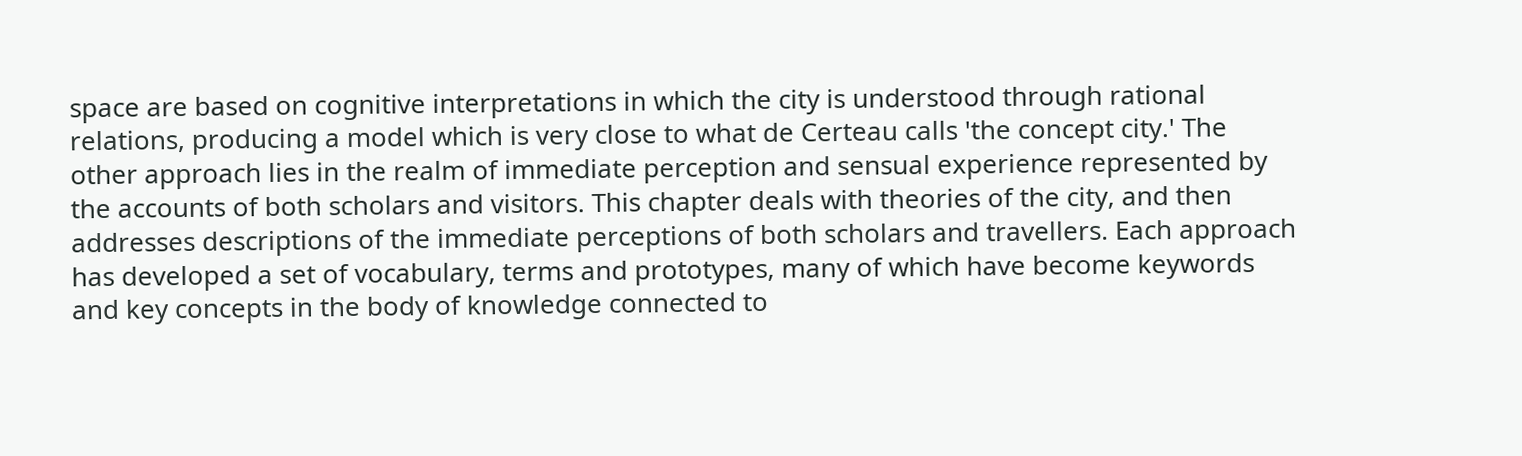space are based on cognitive interpretations in which the city is understood through rational relations, producing a model which is very close to what de Certeau calls 'the concept city.' The other approach lies in the realm of immediate perception and sensual experience represented by the accounts of both scholars and visitors. This chapter deals with theories of the city, and then addresses descriptions of the immediate perceptions of both scholars and travellers. Each approach has developed a set of vocabulary, terms and prototypes, many of which have become keywords and key concepts in the body of knowledge connected to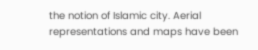the notion of Islamic city. Aerial representations and maps have been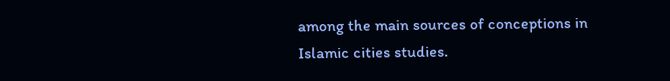among the main sources of conceptions in Islamic cities studies.